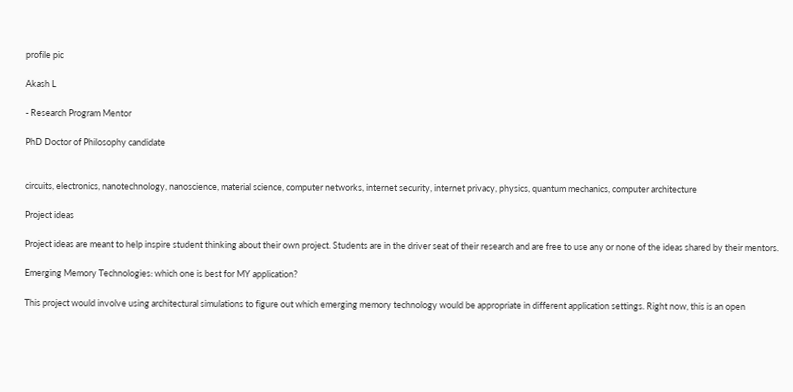profile pic

Akash L

- Research Program Mentor

PhD Doctor of Philosophy candidate


circuits, electronics, nanotechnology, nanoscience, material science, computer networks, internet security, internet privacy, physics, quantum mechanics, computer architecture

Project ideas

Project ideas are meant to help inspire student thinking about their own project. Students are in the driver seat of their research and are free to use any or none of the ideas shared by their mentors.

Emerging Memory Technologies: which one is best for MY application?

This project would involve using architectural simulations to figure out which emerging memory technology would be appropriate in different application settings. Right now, this is an open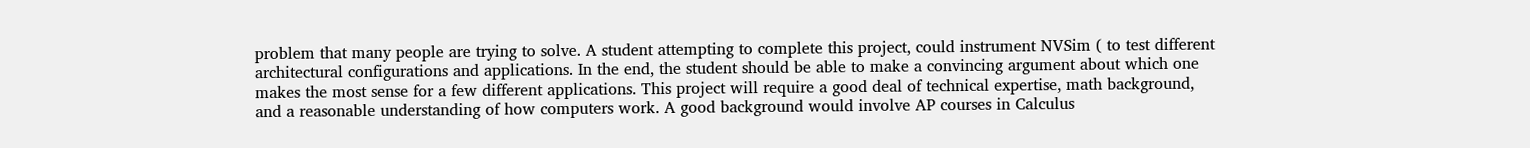problem that many people are trying to solve. A student attempting to complete this project, could instrument NVSim ( to test different architectural configurations and applications. In the end, the student should be able to make a convincing argument about which one makes the most sense for a few different applications. This project will require a good deal of technical expertise, math background, and a reasonable understanding of how computers work. A good background would involve AP courses in Calculus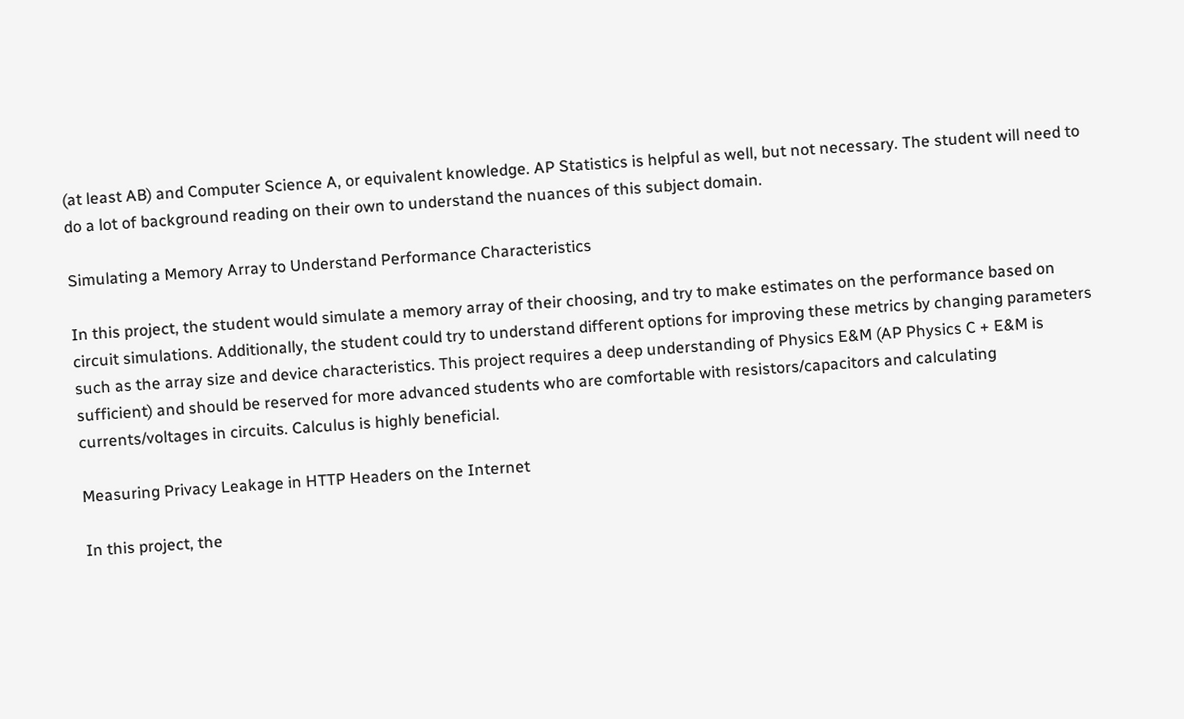(at least AB) and Computer Science A, or equivalent knowledge. AP Statistics is helpful as well, but not necessary. The student will need to do a lot of background reading on their own to understand the nuances of this subject domain.

Simulating a Memory Array to Understand Performance Characteristics

In this project, the student would simulate a memory array of their choosing, and try to make estimates on the performance based on circuit simulations. Additionally, the student could try to understand different options for improving these metrics by changing parameters such as the array size and device characteristics. This project requires a deep understanding of Physics E&M (AP Physics C + E&M is sufficient) and should be reserved for more advanced students who are comfortable with resistors/capacitors and calculating currents/voltages in circuits. Calculus is highly beneficial.

Measuring Privacy Leakage in HTTP Headers on the Internet

In this project, the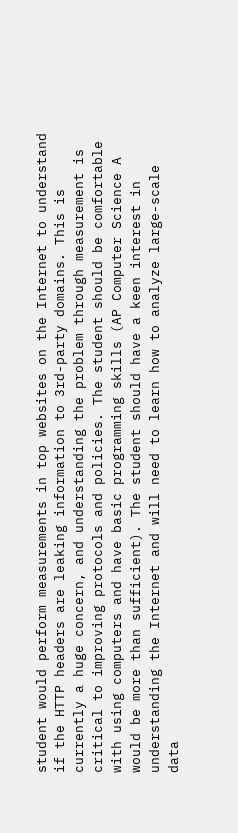student would perform measurements in top websites on the Internet to understand if the HTTP headers are leaking information to 3rd-party domains. This is currently a huge concern, and understanding the problem through measurement is critical to improving protocols and policies. The student should be comfortable with using computers and have basic programming skills (AP Computer Science A would be more than sufficient). The student should have a keen interest in understanding the Internet and will need to learn how to analyze large-scale data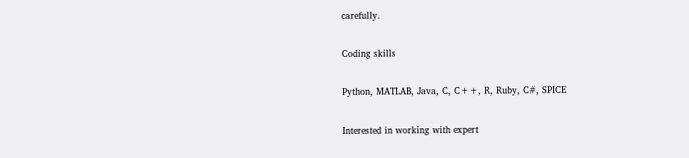carefully.

Coding skills

Python, MATLAB, Java, C, C++, R, Ruby, C#, SPICE

Interested in working with expert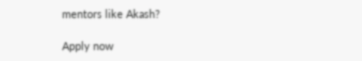mentors like Akash?

Apply now